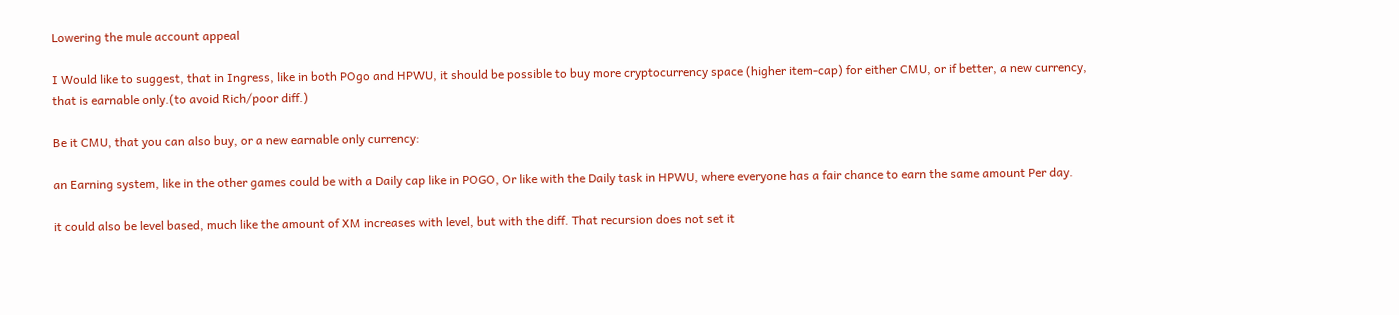Lowering the mule account appeal

I Would like to suggest, that in Ingress, like in both POgo and HPWU, it should be possible to buy more cryptocurrency space (higher item-cap) for either CMU, or if better, a new currency, that is earnable only.(to avoid Rich/poor diff.)

Be it CMU, that you can also buy, or a new earnable only currency:

an Earning system, like in the other games could be with a Daily cap like in POGO, Or like with the Daily task in HPWU, where everyone has a fair chance to earn the same amount Per day.

it could also be level based, much like the amount of XM increases with level, but with the diff. That recursion does not set it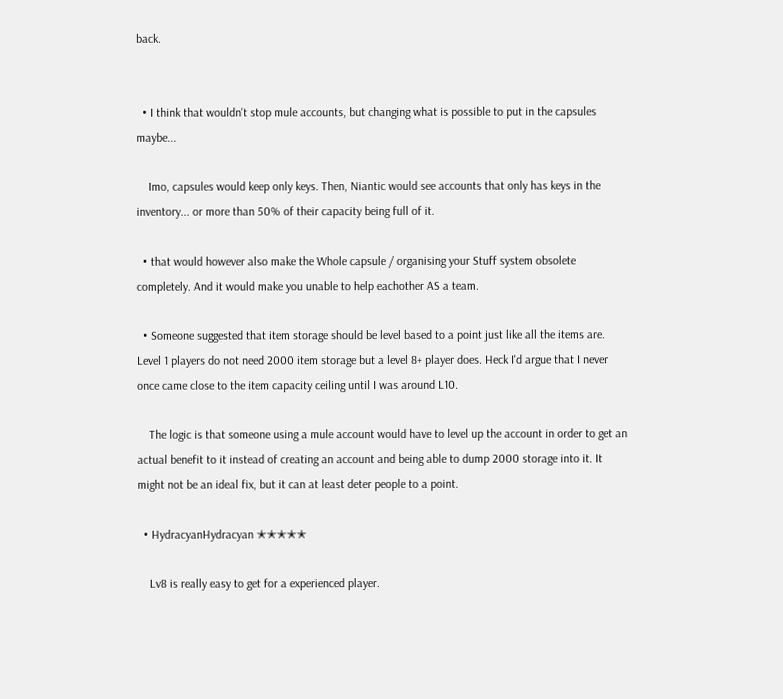back.


  • I think that wouldn't stop mule accounts, but changing what is possible to put in the capsules maybe...

    Imo, capsules would keep only keys. Then, Niantic would see accounts that only has keys in the inventory... or more than 50% of their capacity being full of it.

  • that would however also make the Whole capsule / organising your Stuff system obsolete completely. And it would make you unable to help eachother AS a team.

  • Someone suggested that item storage should be level based to a point just like all the items are. Level 1 players do not need 2000 item storage but a level 8+ player does. Heck I'd argue that I never once came close to the item capacity ceiling until I was around L10.

    The logic is that someone using a mule account would have to level up the account in order to get an actual benefit to it instead of creating an account and being able to dump 2000 storage into it. It might not be an ideal fix, but it can at least deter people to a point.

  • HydracyanHydracyan ✭✭✭✭✭

    Lv8 is really easy to get for a experienced player.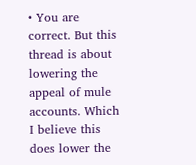• You are correct. But this thread is about lowering the appeal of mule accounts. Which I believe this does lower the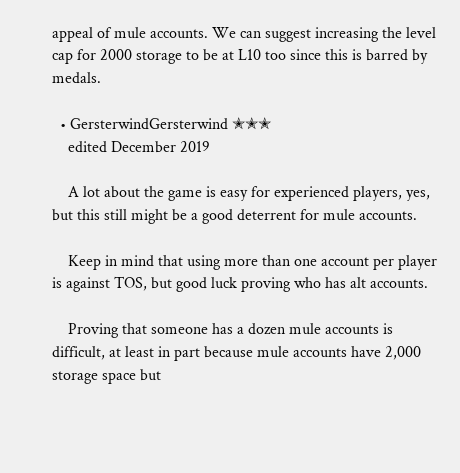appeal of mule accounts. We can suggest increasing the level cap for 2000 storage to be at L10 too since this is barred by medals.

  • GersterwindGersterwind ✭✭✭
    edited December 2019

    A lot about the game is easy for experienced players, yes, but this still might be a good deterrent for mule accounts.

    Keep in mind that using more than one account per player is against TOS, but good luck proving who has alt accounts.

    Proving that someone has a dozen mule accounts is difficult, at least in part because mule accounts have 2,000 storage space but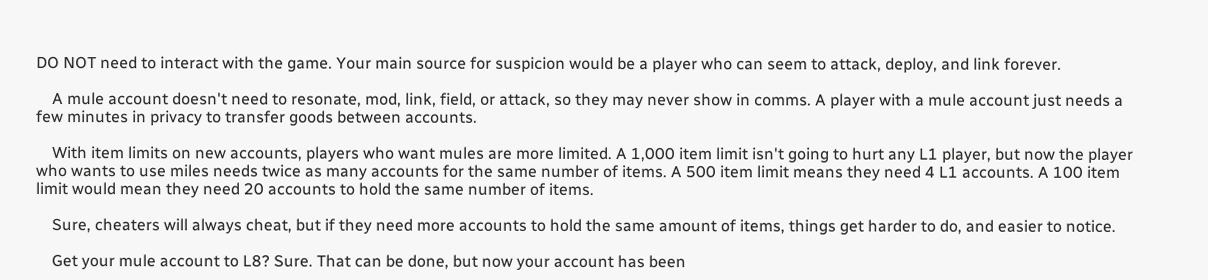DO NOT need to interact with the game. Your main source for suspicion would be a player who can seem to attack, deploy, and link forever.

    A mule account doesn't need to resonate, mod, link, field, or attack, so they may never show in comms. A player with a mule account just needs a few minutes in privacy to transfer goods between accounts.

    With item limits on new accounts, players who want mules are more limited. A 1,000 item limit isn't going to hurt any L1 player, but now the player who wants to use miles needs twice as many accounts for the same number of items. A 500 item limit means they need 4 L1 accounts. A 100 item limit would mean they need 20 accounts to hold the same number of items.

    Sure, cheaters will always cheat, but if they need more accounts to hold the same amount of items, things get harder to do, and easier to notice.

    Get your mule account to L8? Sure. That can be done, but now your account has been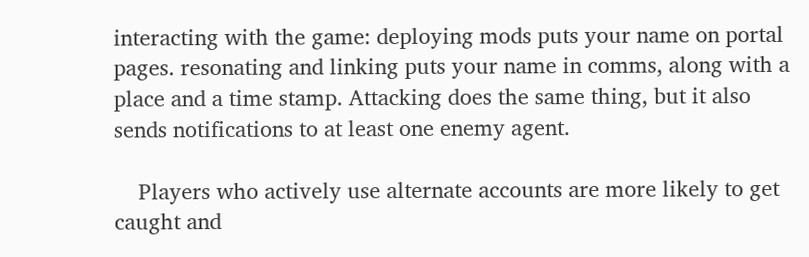interacting with the game: deploying mods puts your name on portal pages. resonating and linking puts your name in comms, along with a place and a time stamp. Attacking does the same thing, but it also sends notifications to at least one enemy agent.

    Players who actively use alternate accounts are more likely to get caught and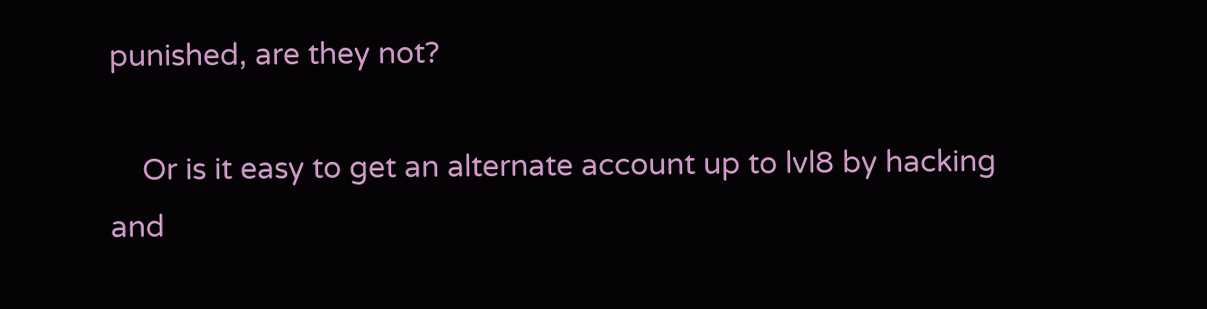punished, are they not?

    Or is it easy to get an alternate account up to lvl8 by hacking and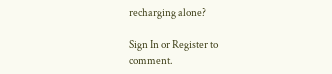recharging alone?

Sign In or Register to comment.